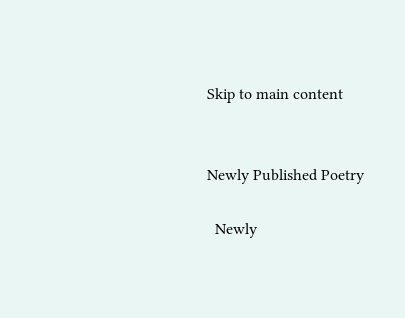Skip to main content


Newly Published Poetry

  Newly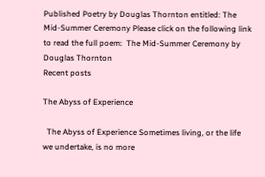Published Poetry by Douglas Thornton entitled: The Mid-Summer Ceremony Please click on the following link to read the full poem:  The Mid-Summer Ceremony by Douglas Thornton
Recent posts

The Abyss of Experience

  The Abyss of Experience Sometimes living, or the life we undertake, is no more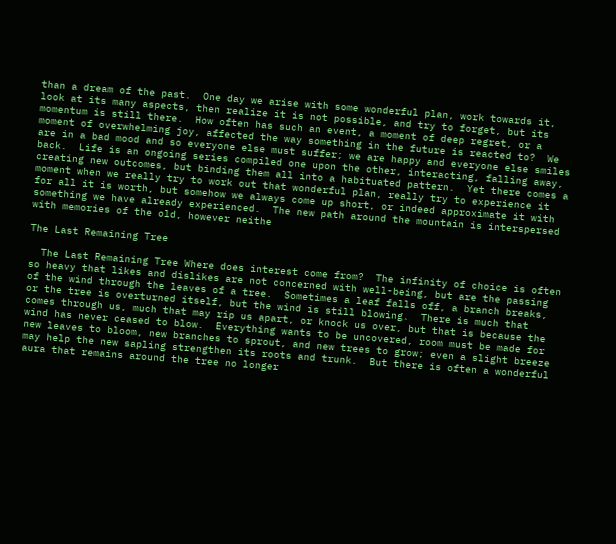than a dream of the past.  One day we arise with some wonderful plan, work towards it, look at its many aspects, then realize it is not possible, and try to forget, but its momentum is still there.  How often has such an event, a moment of deep regret, or a moment of overwhelming joy, affected the way something in the future is reacted to?  We are in a bad mood and so everyone else must suffer; we are happy and everyone else smiles back.  Life is an ongoing series compiled one upon the other, interacting, falling away, creating new outcomes, but binding them all into a habituated pattern.  Yet there comes a moment when we really try to work out that wonderful plan, really try to experience it for all it is worth, but somehow we always come up short, or indeed approximate it with something we have already experienced.  The new path around the mountain is interspersed with memories of the old, however neithe

The Last Remaining Tree

  The Last Remaining Tree Where does interest come from?  The infinity of choice is often so heavy that likes and dislikes are not concerned with well-being, but are the passing of the wind through the leaves of a tree.  Sometimes a leaf falls off, a branch breaks, or the tree is overturned itself, but the wind is still blowing.  There is much that comes through us, much that may rip us apart, or knock us over, but that is because the wind has never ceased to blow.  Everything wants to be uncovered, room must be made for new leaves to bloom, new branches to sprout, and new trees to grow; even a slight breeze may help the new sapling strengthen its roots and trunk.  But there is often a wonderful aura that remains around the tree no longer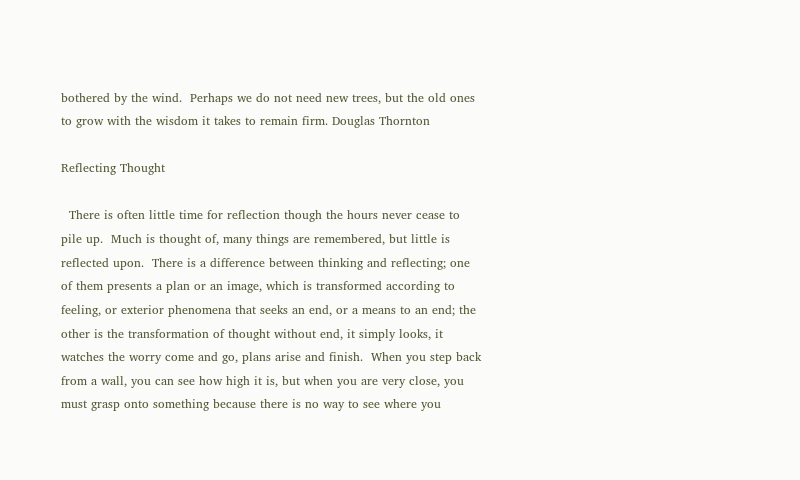bothered by the wind.  Perhaps we do not need new trees, but the old ones to grow with the wisdom it takes to remain firm. Douglas Thornton

Reflecting Thought

  There is often little time for reflection though the hours never cease to pile up.  Much is thought of, many things are remembered, but little is reflected upon.  There is a difference between thinking and reflecting; one of them presents a plan or an image, which is transformed according to feeling, or exterior phenomena that seeks an end, or a means to an end; the other is the transformation of thought without end, it simply looks, it watches the worry come and go, plans arise and finish.  When you step back from a wall, you can see how high it is, but when you are very close, you must grasp onto something because there is no way to see where you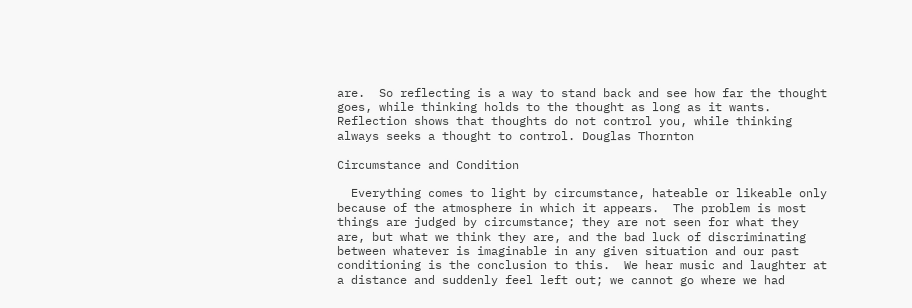are.  So reflecting is a way to stand back and see how far the thought goes, while thinking holds to the thought as long as it wants.  Reflection shows that thoughts do not control you, while thinking always seeks a thought to control. Douglas Thornton

Circumstance and Condition

  Everything comes to light by circumstance, hateable or likeable only because of the atmosphere in which it appears.  The problem is most things are judged by circumstance; they are not seen for what they are, but what we think they are, and the bad luck of discriminating between whatever is imaginable in any given situation and our past conditioning is the conclusion to this.  We hear music and laughter at a distance and suddenly feel left out; we cannot go where we had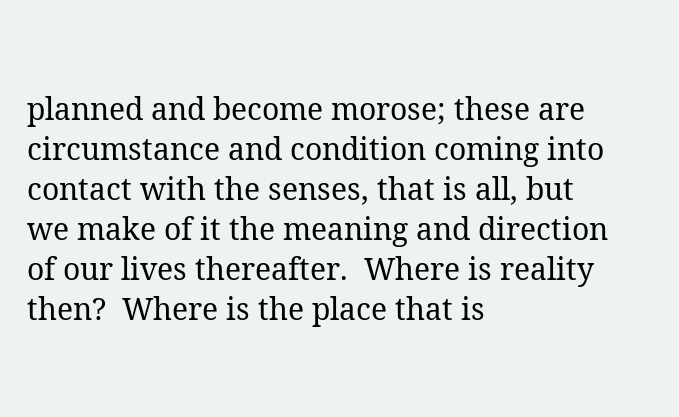planned and become morose; these are circumstance and condition coming into contact with the senses, that is all, but we make of it the meaning and direction of our lives thereafter.  Where is reality then?  Where is the place that is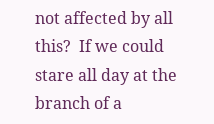not affected by all this?  If we could stare all day at the branch of a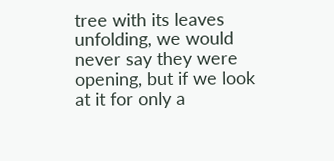tree with its leaves unfolding, we would never say they were opening, but if we look at it for only a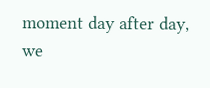moment day after day, we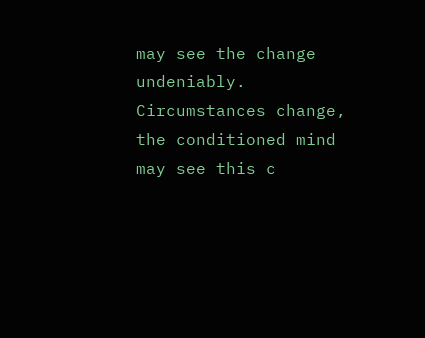may see the change undeniably.  Circumstances change, the conditioned mind may see this c